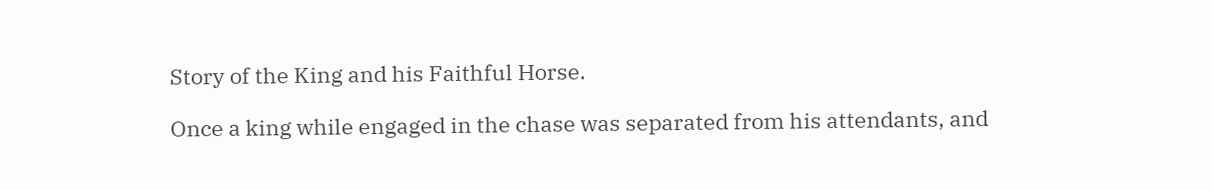Story of the King and his Faithful Horse.

Once a king while engaged in the chase was separated from his attendants, and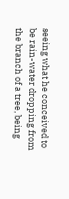seeing what he conceived to be rain-water dropping from the branch of a tree, being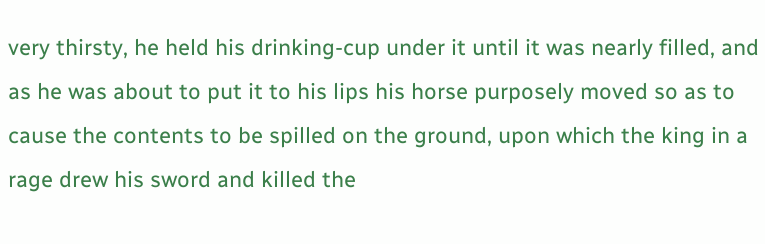very thirsty, he held his drinking-cup under it until it was nearly filled, and as he was about to put it to his lips his horse purposely moved so as to cause the contents to be spilled on the ground, upon which the king in a rage drew his sword and killed the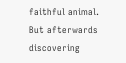faithful animal. But afterwards discovering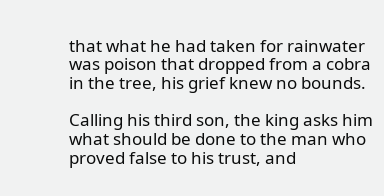that what he had taken for rainwater was poison that dropped from a cobra in the tree, his grief knew no bounds.

Calling his third son, the king asks him what should be done to the man who proved false to his trust, and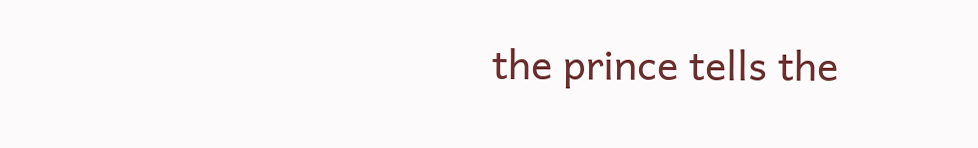the prince tells the